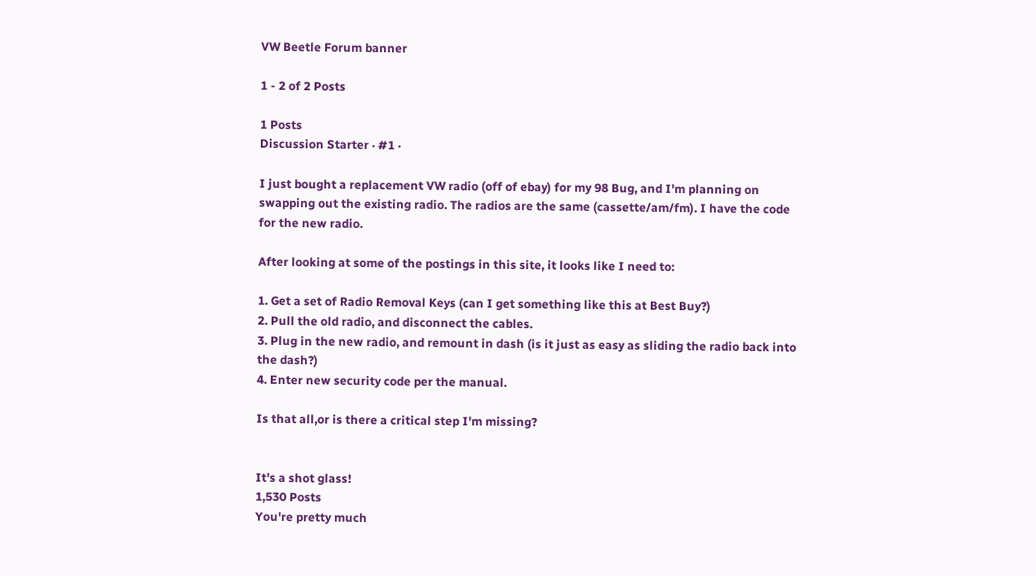VW Beetle Forum banner

1 - 2 of 2 Posts

1 Posts
Discussion Starter · #1 ·

I just bought a replacement VW radio (off of ebay) for my 98 Bug, and I'm planning on swapping out the existing radio. The radios are the same (cassette/am/fm). I have the code for the new radio.

After looking at some of the postings in this site, it looks like I need to:

1. Get a set of Radio Removal Keys (can I get something like this at Best Buy?)
2. Pull the old radio, and disconnect the cables.
3. Plug in the new radio, and remount in dash (is it just as easy as sliding the radio back into the dash?)
4. Enter new security code per the manual.

Is that all,or is there a critical step I'm missing?


It's a shot glass!
1,530 Posts
You're pretty much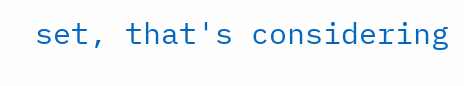set, that's considering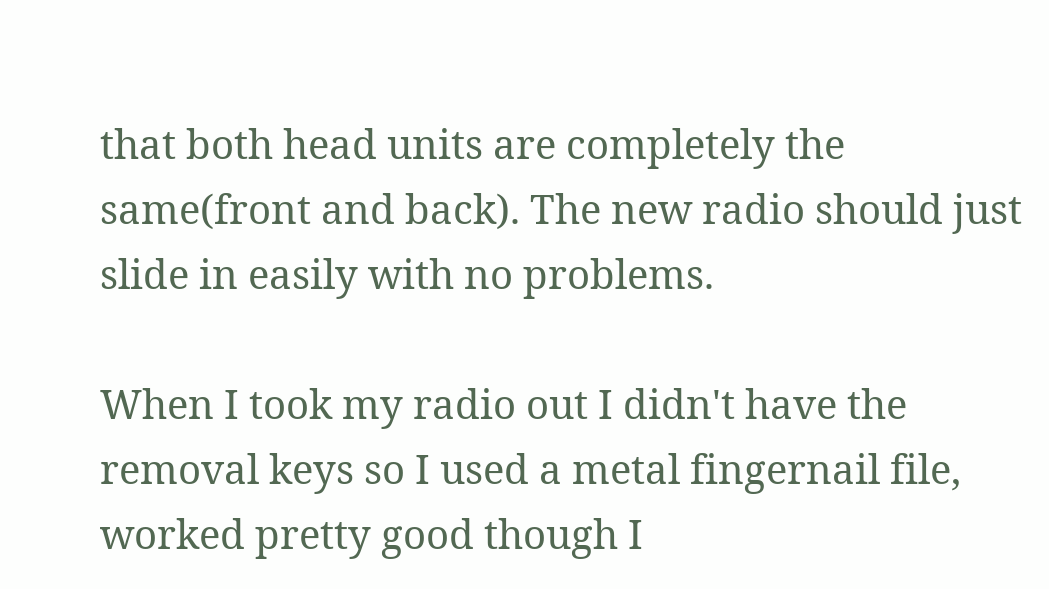that both head units are completely the same(front and back). The new radio should just slide in easily with no problems.

When I took my radio out I didn't have the removal keys so I used a metal fingernail file, worked pretty good though I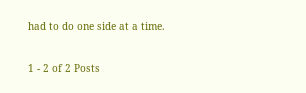had to do one side at a time.


1 - 2 of 2 Posts